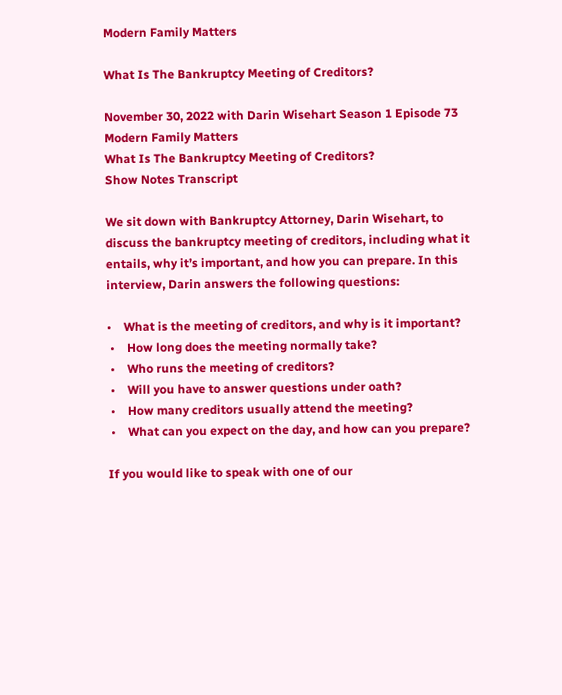Modern Family Matters

What Is The Bankruptcy Meeting of Creditors?

November 30, 2022 with Darin Wisehart Season 1 Episode 73
Modern Family Matters
What Is The Bankruptcy Meeting of Creditors?
Show Notes Transcript

We sit down with Bankruptcy Attorney, Darin Wisehart, to discuss the bankruptcy meeting of creditors, including what it entails, why it’s important, and how you can prepare. In this interview, Darin answers the following questions:

•    What is the meeting of creditors, and why is it important?
 •    How long does the meeting normally take?
 •    Who runs the meeting of creditors?
 •    Will you have to answer questions under oath?
 •    How many creditors usually attend the meeting?
 •    What can you expect on the day, and how can you prepare?

If you would like to speak with one of our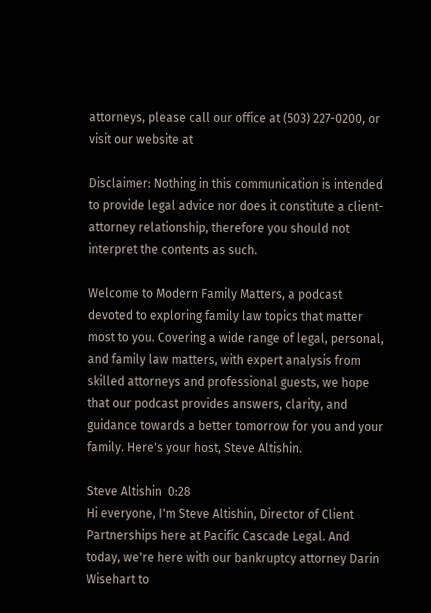attorneys, please call our office at (503) 227-0200, or visit our website at

Disclaimer: Nothing in this communication is intended to provide legal advice nor does it constitute a client-attorney relationship, therefore you should not interpret the contents as such.

Welcome to Modern Family Matters, a podcast devoted to exploring family law topics that matter most to you. Covering a wide range of legal, personal, and family law matters, with expert analysis from skilled attorneys and professional guests, we hope that our podcast provides answers, clarity, and guidance towards a better tomorrow for you and your family. Here's your host, Steve Altishin.

Steve Altishin  0:28
Hi everyone, I'm Steve Altishin, Director of Client Partnerships here at Pacific Cascade Legal. And today, we're here with our bankruptcy attorney Darin Wisehart to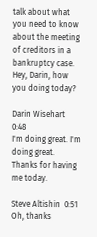talk about what you need to know about the meeting of creditors in a bankruptcy case. Hey, Darin, how you doing today?

Darin Wisehart  0:48
I'm doing great. I'm doing great. Thanks for having me today.

Steve Altishin  0:51
Oh, thanks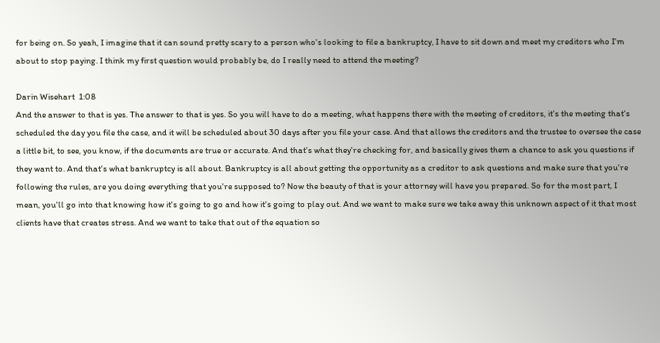for being on. So yeah, I imagine that it can sound pretty scary to a person who's looking to file a bankruptcy, I have to sit down and meet my creditors who I'm about to stop paying. I think my first question would probably be, do I really need to attend the meeting?

Darin Wisehart  1:08
And the answer to that is yes. The answer to that is yes. So you will have to do a meeting, what happens there with the meeting of creditors, it's the meeting that's scheduled the day you file the case, and it will be scheduled about 30 days after you file your case. And that allows the creditors and the trustee to oversee the case a little bit, to see, you know, if the documents are true or accurate. And that's what they're checking for, and basically gives them a chance to ask you questions if they want to. And that's what bankruptcy is all about. Bankruptcy is all about getting the opportunity as a creditor to ask questions and make sure that you're following the rules, are you doing everything that you're supposed to? Now the beauty of that is your attorney will have you prepared. So for the most part, I mean, you'll go into that knowing how it's going to go and how it's going to play out. And we want to make sure we take away this unknown aspect of it that most clients have that creates stress. And we want to take that out of the equation so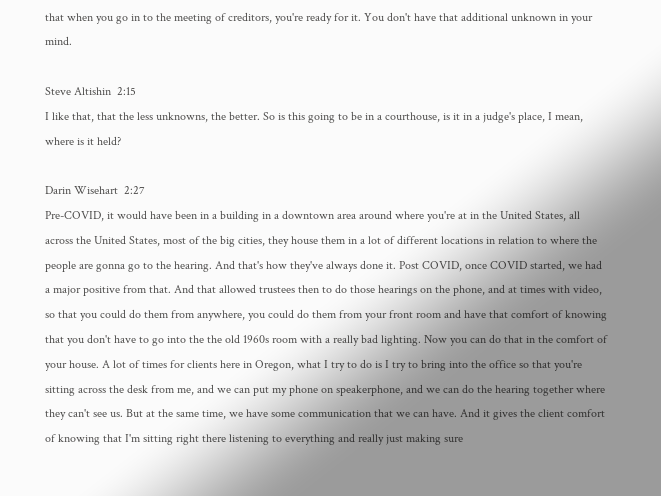that when you go in to the meeting of creditors, you're ready for it. You don't have that additional unknown in your mind.

Steve Altishin  2:15
I like that, that the less unknowns, the better. So is this going to be in a courthouse, is it in a judge's place, I mean, where is it held?

Darin Wisehart  2:27
Pre-COVID, it would have been in a building in a downtown area around where you're at in the United States, all across the United States, most of the big cities, they house them in a lot of different locations in relation to where the people are gonna go to the hearing. And that's how they've always done it. Post COVID, once COVID started, we had a major positive from that. And that allowed trustees then to do those hearings on the phone, and at times with video, so that you could do them from anywhere, you could do them from your front room and have that comfort of knowing that you don't have to go into the the old 1960s room with a really bad lighting. Now you can do that in the comfort of your house. A lot of times for clients here in Oregon, what I try to do is I try to bring into the office so that you're sitting across the desk from me, and we can put my phone on speakerphone, and we can do the hearing together where they can't see us. But at the same time, we have some communication that we can have. And it gives the client comfort of knowing that I'm sitting right there listening to everything and really just making sure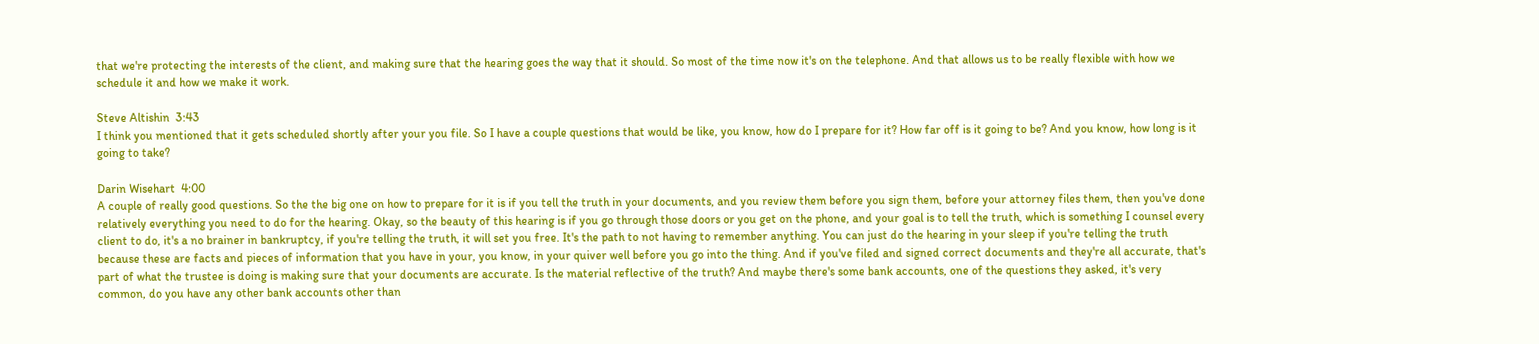that we're protecting the interests of the client, and making sure that the hearing goes the way that it should. So most of the time now it's on the telephone. And that allows us to be really flexible with how we schedule it and how we make it work.

Steve Altishin  3:43
I think you mentioned that it gets scheduled shortly after your you file. So I have a couple questions that would be like, you know, how do I prepare for it? How far off is it going to be? And you know, how long is it going to take?

Darin Wisehart  4:00
A couple of really good questions. So the the big one on how to prepare for it is if you tell the truth in your documents, and you review them before you sign them, before your attorney files them, then you've done relatively everything you need to do for the hearing. Okay, so the beauty of this hearing is if you go through those doors or you get on the phone, and your goal is to tell the truth, which is something I counsel every client to do, it's a no brainer in bankruptcy, if you're telling the truth, it will set you free. It's the path to not having to remember anything. You can just do the hearing in your sleep if you're telling the truth because these are facts and pieces of information that you have in your, you know, in your quiver well before you go into the thing. And if you've filed and signed correct documents and they're all accurate, that's part of what the trustee is doing is making sure that your documents are accurate. Is the material reflective of the truth? And maybe there's some bank accounts, one of the questions they asked, it's very common, do you have any other bank accounts other than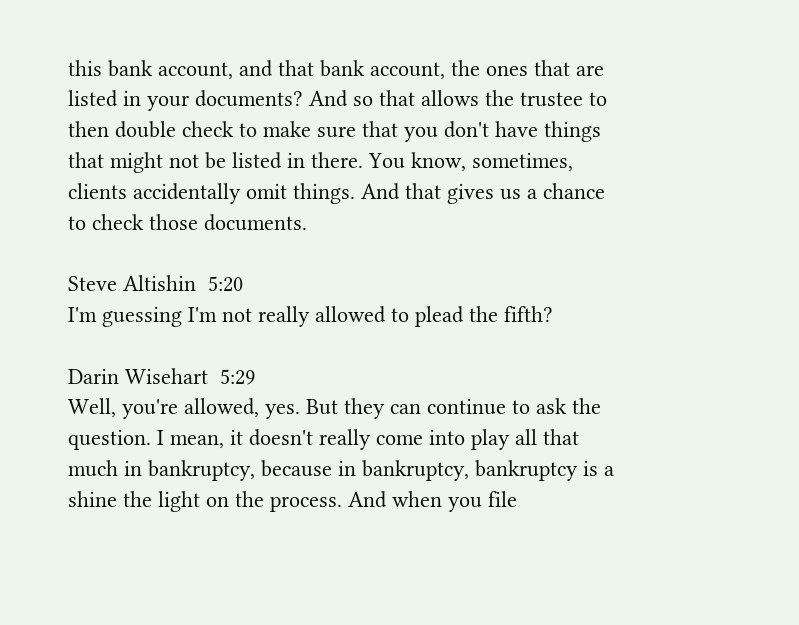this bank account, and that bank account, the ones that are listed in your documents? And so that allows the trustee to then double check to make sure that you don't have things that might not be listed in there. You know, sometimes, clients accidentally omit things. And that gives us a chance to check those documents.

Steve Altishin  5:20
I'm guessing I'm not really allowed to plead the fifth?

Darin Wisehart  5:29
Well, you're allowed, yes. But they can continue to ask the question. I mean, it doesn't really come into play all that much in bankruptcy, because in bankruptcy, bankruptcy is a shine the light on the process. And when you file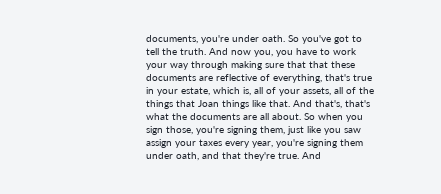documents, you're under oath. So you've got to tell the truth. And now you, you have to work your way through making sure that that these documents are reflective of everything, that's true in your estate, which is, all of your assets, all of the things that Joan things like that. And that's, that's what the documents are all about. So when you sign those, you're signing them, just like you saw assign your taxes every year, you're signing them under oath, and that they're true. And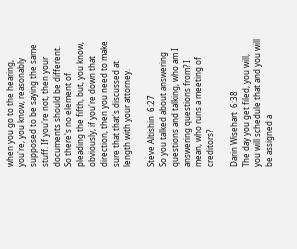when you go to the hearing, you're, you know, reasonably supposed to be saying the same stuff. If you're not, then your documents should be different. So there's no element of pleading the fifth, but, you know, obviously, if you're down that direction, then you need to make sure that that's discussed at length with your attorney.

Steve Altishin  6:27
So you talked about answering questions and talking, who am I answering questions from? I mean, who runs a meeting of creditors?

Darin Wisehart  6:38
The day you get filed, you will, you will schedule that and you will be assigned a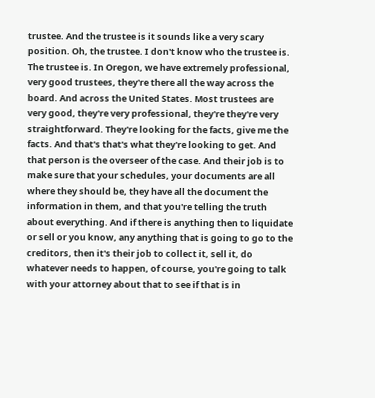trustee. And the trustee is it sounds like a very scary position. Oh, the trustee. I don't know who the trustee is. The trustee is. In Oregon, we have extremely professional, very good trustees, they're there all the way across the board. And across the United States. Most trustees are very good, they're very professional, they're they're very straightforward. They're looking for the facts, give me the facts. And that's that's what they're looking to get. And that person is the overseer of the case. And their job is to make sure that your schedules, your documents are all where they should be, they have all the document the information in them, and that you're telling the truth about everything. And if there is anything then to liquidate or sell or you know, any anything that is going to go to the creditors, then it's their job to collect it, sell it, do whatever needs to happen, of course, you're going to talk with your attorney about that to see if that is in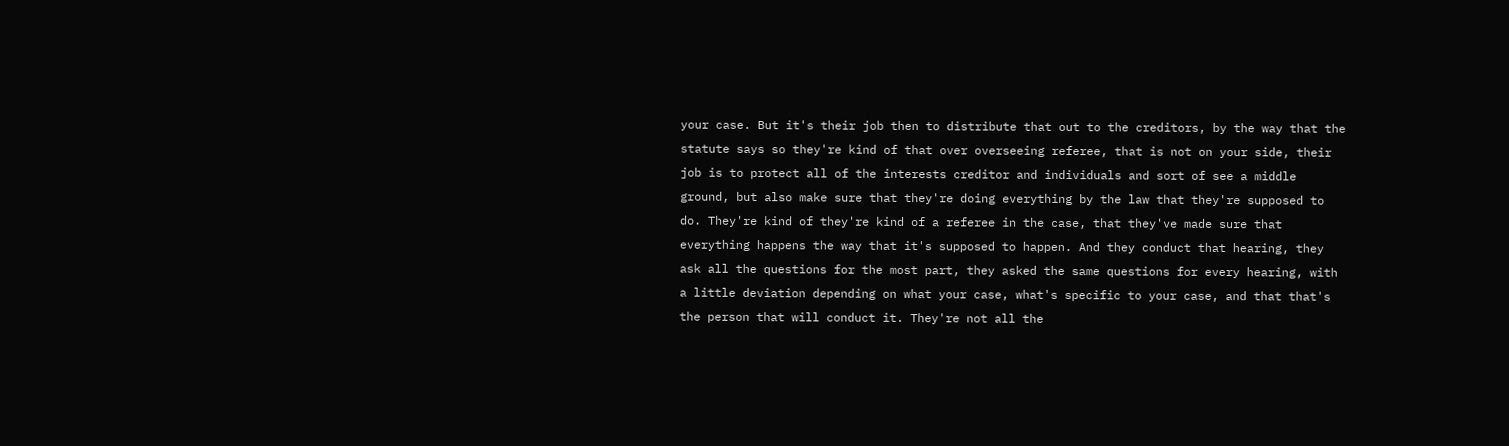your case. But it's their job then to distribute that out to the creditors, by the way that the statute says so they're kind of that over overseeing referee, that is not on your side, their job is to protect all of the interests creditor and individuals and sort of see a middle ground, but also make sure that they're doing everything by the law that they're supposed to do. They're kind of they're kind of a referee in the case, that they've made sure that everything happens the way that it's supposed to happen. And they conduct that hearing, they ask all the questions for the most part, they asked the same questions for every hearing, with a little deviation depending on what your case, what's specific to your case, and that that's the person that will conduct it. They're not all the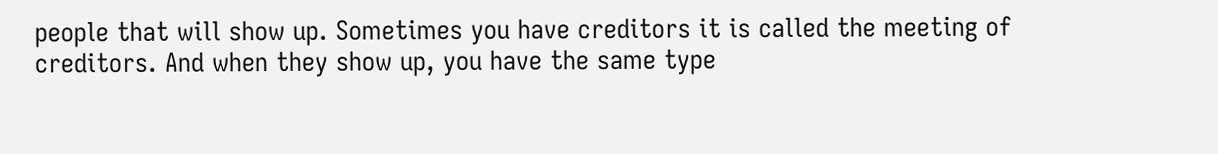people that will show up. Sometimes you have creditors it is called the meeting of creditors. And when they show up, you have the same type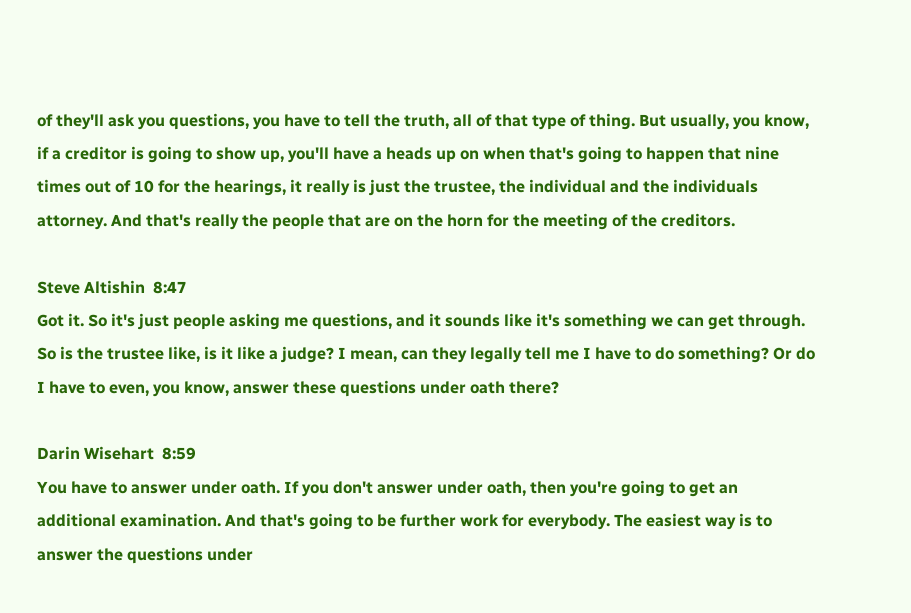of they'll ask you questions, you have to tell the truth, all of that type of thing. But usually, you know, if a creditor is going to show up, you'll have a heads up on when that's going to happen that nine times out of 10 for the hearings, it really is just the trustee, the individual and the individuals attorney. And that's really the people that are on the horn for the meeting of the creditors.

Steve Altishin  8:47
Got it. So it's just people asking me questions, and it sounds like it's something we can get through. So is the trustee like, is it like a judge? I mean, can they legally tell me I have to do something? Or do I have to even, you know, answer these questions under oath there?

Darin Wisehart  8:59
You have to answer under oath. If you don't answer under oath, then you're going to get an additional examination. And that's going to be further work for everybody. The easiest way is to answer the questions under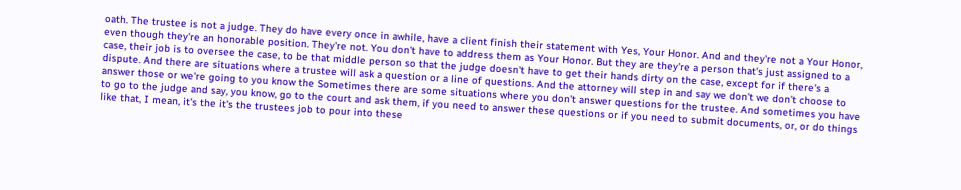oath. The trustee is not a judge. They do have every once in awhile, have a client finish their statement with Yes, Your Honor. And and they're not a Your Honor, even though they're an honorable position. They're not. You don't have to address them as Your Honor. But they are they're a person that's just assigned to a case, their job is to oversee the case, to be that middle person so that the judge doesn't have to get their hands dirty on the case, except for if there's a dispute. And there are situations where a trustee will ask a question or a line of questions. And the attorney will step in and say we don't we don't choose to answer those or we're going to you know the Sometimes there are some situations where you don't answer questions for the trustee. And sometimes you have to go to the judge and say, you know, go to the court and ask them, if you need to answer these questions or if you need to submit documents, or, or do things like that, I mean, it's the it's the trustees job to pour into these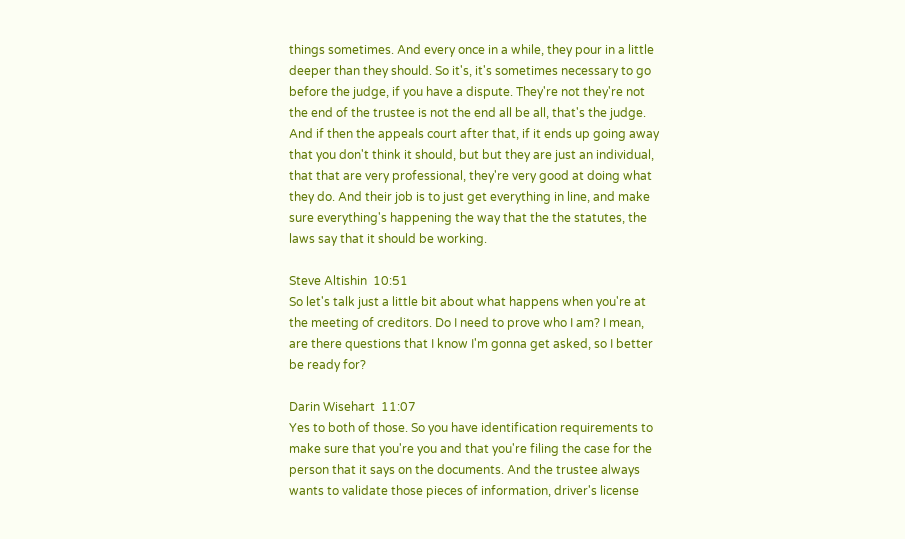things sometimes. And every once in a while, they pour in a little deeper than they should. So it's, it's sometimes necessary to go before the judge, if you have a dispute. They're not they're not the end of the trustee is not the end all be all, that's the judge. And if then the appeals court after that, if it ends up going away that you don't think it should, but but they are just an individual, that that are very professional, they're very good at doing what they do. And their job is to just get everything in line, and make sure everything's happening the way that the the statutes, the laws say that it should be working.

Steve Altishin  10:51
So let's talk just a little bit about what happens when you're at the meeting of creditors. Do I need to prove who I am? I mean, are there questions that I know I'm gonna get asked, so I better be ready for?

Darin Wisehart  11:07
Yes to both of those. So you have identification requirements to make sure that you're you and that you're filing the case for the person that it says on the documents. And the trustee always wants to validate those pieces of information, driver's license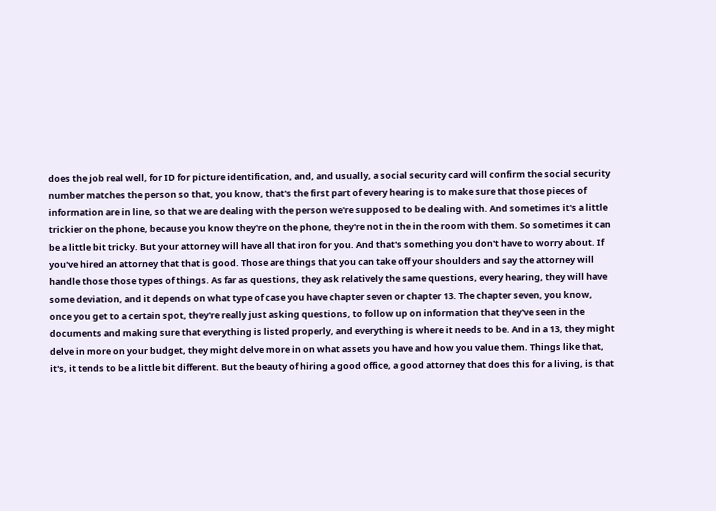does the job real well, for ID for picture identification, and, and usually, a social security card will confirm the social security number matches the person so that, you know, that's the first part of every hearing is to make sure that those pieces of information are in line, so that we are dealing with the person we're supposed to be dealing with. And sometimes it's a little trickier on the phone, because you know they're on the phone, they're not in the in the room with them. So sometimes it can be a little bit tricky. But your attorney will have all that iron for you. And that's something you don't have to worry about. If you've hired an attorney that that is good. Those are things that you can take off your shoulders and say the attorney will handle those those types of things. As far as questions, they ask relatively the same questions, every hearing, they will have some deviation, and it depends on what type of case you have chapter seven or chapter 13. The chapter seven, you know, once you get to a certain spot, they're really just asking questions, to follow up on information that they've seen in the documents and making sure that everything is listed properly, and everything is where it needs to be. And in a 13, they might delve in more on your budget, they might delve more in on what assets you have and how you value them. Things like that, it's, it tends to be a little bit different. But the beauty of hiring a good office, a good attorney that does this for a living, is that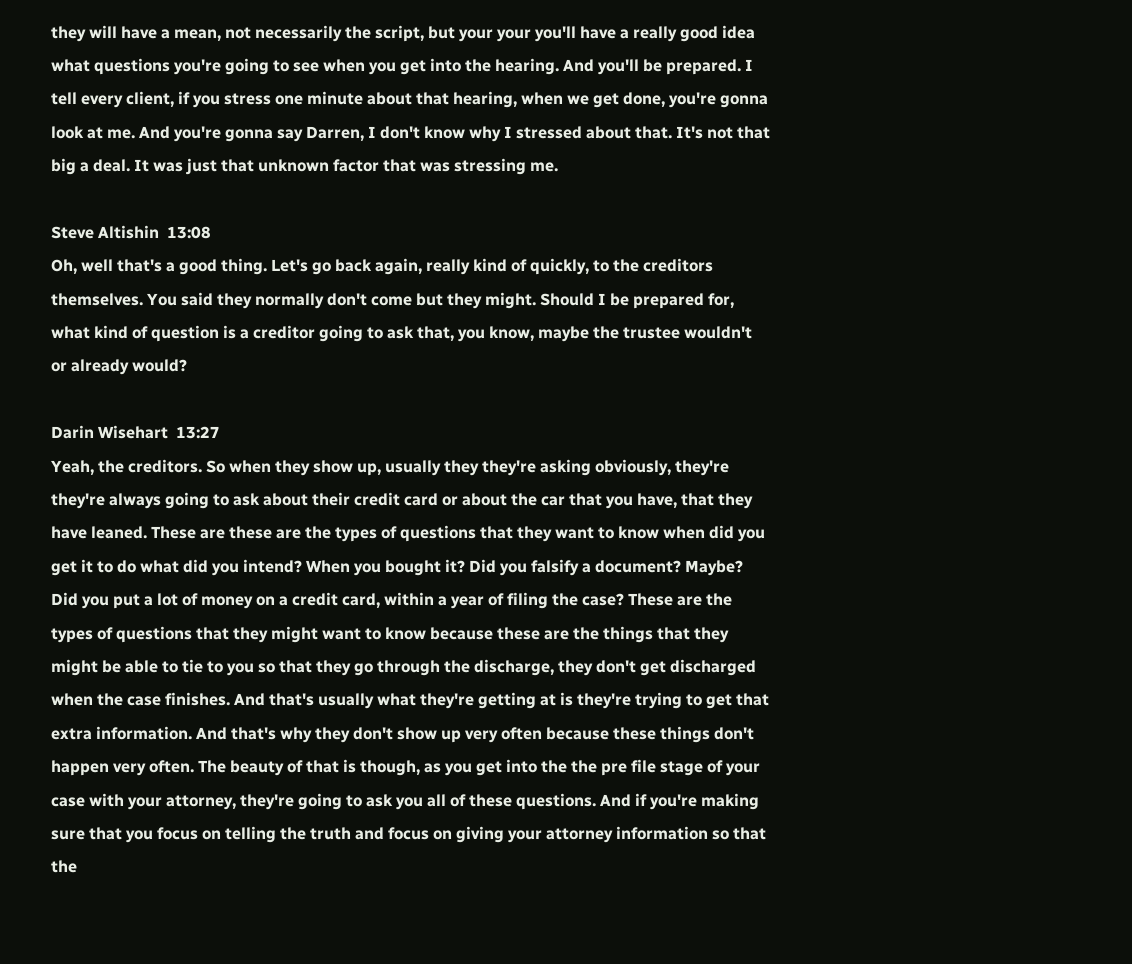they will have a mean, not necessarily the script, but your your you'll have a really good idea what questions you're going to see when you get into the hearing. And you'll be prepared. I tell every client, if you stress one minute about that hearing, when we get done, you're gonna look at me. And you're gonna say Darren, I don't know why I stressed about that. It's not that big a deal. It was just that unknown factor that was stressing me.

Steve Altishin  13:08
Oh, well that's a good thing. Let's go back again, really kind of quickly, to the creditors themselves. You said they normally don't come but they might. Should I be prepared for, what kind of question is a creditor going to ask that, you know, maybe the trustee wouldn't or already would?

Darin Wisehart  13:27
Yeah, the creditors. So when they show up, usually they they're asking obviously, they're they're always going to ask about their credit card or about the car that you have, that they have leaned. These are these are the types of questions that they want to know when did you get it to do what did you intend? When you bought it? Did you falsify a document? Maybe? Did you put a lot of money on a credit card, within a year of filing the case? These are the types of questions that they might want to know because these are the things that they might be able to tie to you so that they go through the discharge, they don't get discharged when the case finishes. And that's usually what they're getting at is they're trying to get that extra information. And that's why they don't show up very often because these things don't happen very often. The beauty of that is though, as you get into the the pre file stage of your case with your attorney, they're going to ask you all of these questions. And if you're making sure that you focus on telling the truth and focus on giving your attorney information so that the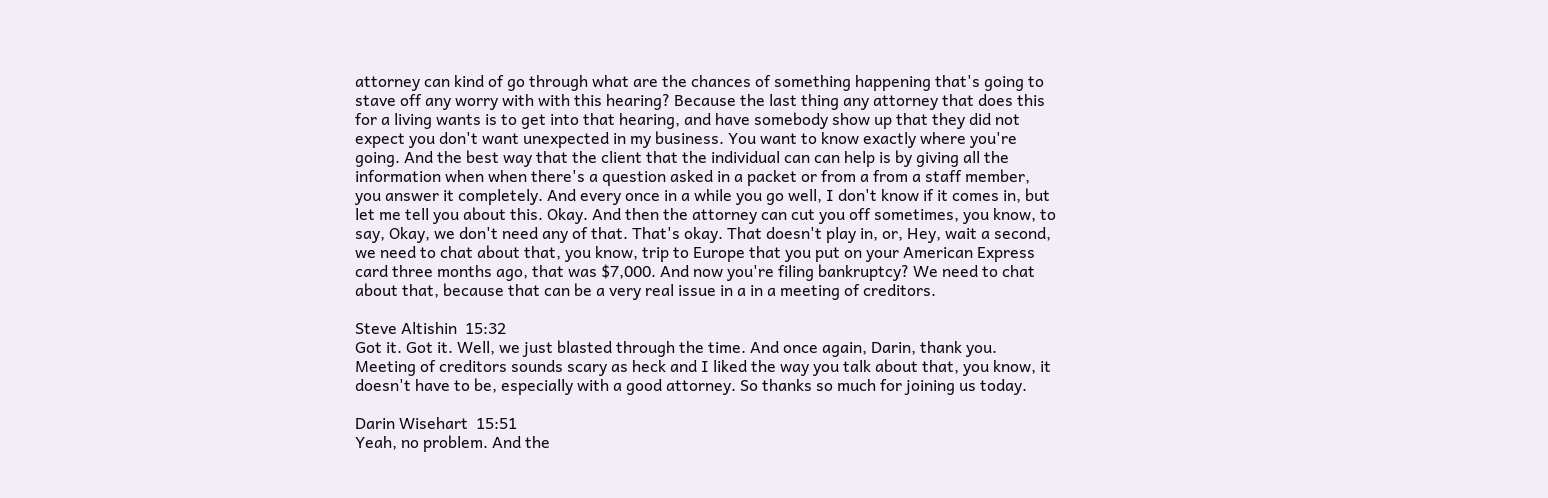attorney can kind of go through what are the chances of something happening that's going to stave off any worry with with this hearing? Because the last thing any attorney that does this for a living wants is to get into that hearing, and have somebody show up that they did not expect you don't want unexpected in my business. You want to know exactly where you're going. And the best way that the client that the individual can can help is by giving all the information when when there's a question asked in a packet or from a from a staff member, you answer it completely. And every once in a while you go well, I don't know if it comes in, but let me tell you about this. Okay. And then the attorney can cut you off sometimes, you know, to say, Okay, we don't need any of that. That's okay. That doesn't play in, or, Hey, wait a second, we need to chat about that, you know, trip to Europe that you put on your American Express card three months ago, that was $7,000. And now you're filing bankruptcy? We need to chat about that, because that can be a very real issue in a in a meeting of creditors.

Steve Altishin  15:32
Got it. Got it. Well, we just blasted through the time. And once again, Darin, thank you. Meeting of creditors sounds scary as heck and I liked the way you talk about that, you know, it doesn't have to be, especially with a good attorney. So thanks so much for joining us today.

Darin Wisehart  15:51
Yeah, no problem. And the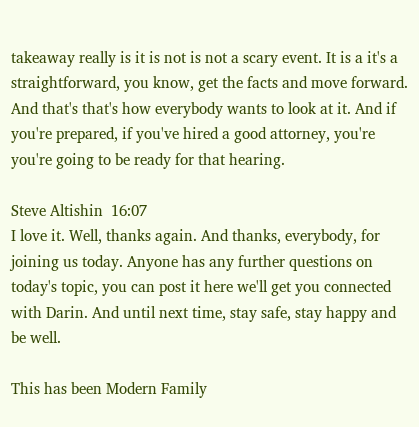takeaway really is it is not is not a scary event. It is a it's a straightforward, you know, get the facts and move forward. And that's that's how everybody wants to look at it. And if you're prepared, if you've hired a good attorney, you're you're going to be ready for that hearing.

Steve Altishin  16:07
I love it. Well, thanks again. And thanks, everybody, for joining us today. Anyone has any further questions on today's topic, you can post it here we'll get you connected with Darin. And until next time, stay safe, stay happy and be well.

This has been Modern Family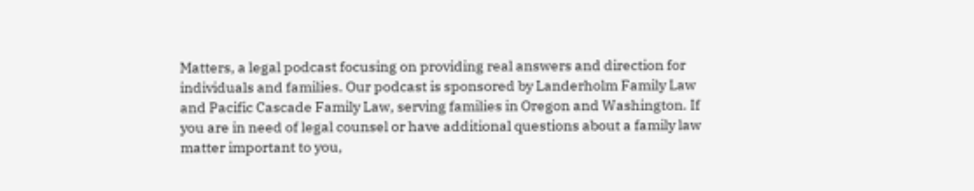Matters, a legal podcast focusing on providing real answers and direction for individuals and families. Our podcast is sponsored by Landerholm Family Law and Pacific Cascade Family Law, serving families in Oregon and Washington. If you are in need of legal counsel or have additional questions about a family law matter important to you,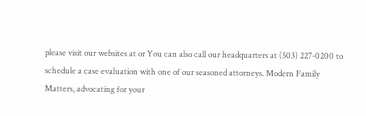please visit our websites at or You can also call our headquarters at (503) 227-0200 to schedule a case evaluation with one of our seasoned attorneys. Modern Family Matters, advocating for your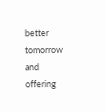better tomorrow and offering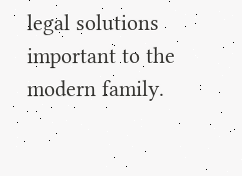legal solutions important to the modern family.